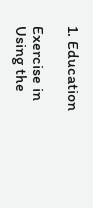1. Education

Exercise in Using the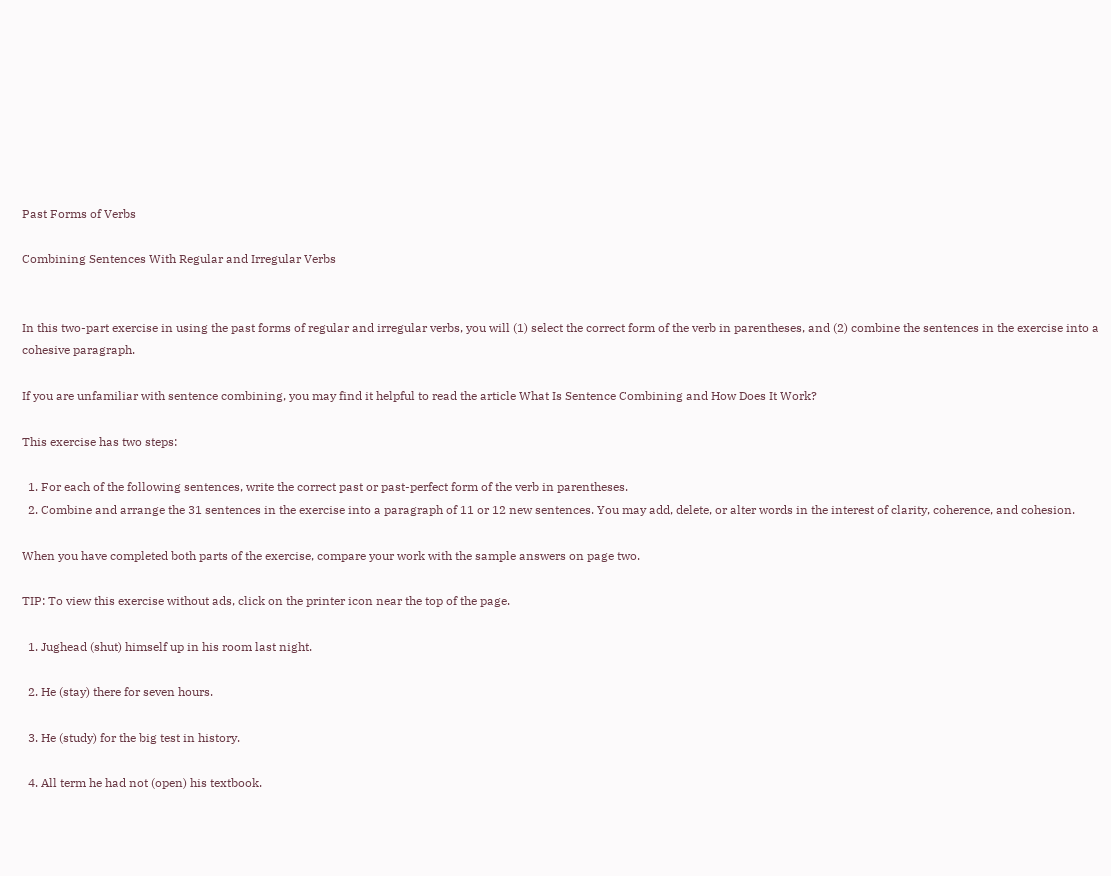Past Forms of Verbs

Combining Sentences With Regular and Irregular Verbs


In this two-part exercise in using the past forms of regular and irregular verbs, you will (1) select the correct form of the verb in parentheses, and (2) combine the sentences in the exercise into a cohesive paragraph.

If you are unfamiliar with sentence combining, you may find it helpful to read the article What Is Sentence Combining and How Does It Work?

This exercise has two steps:

  1. For each of the following sentences, write the correct past or past-perfect form of the verb in parentheses.
  2. Combine and arrange the 31 sentences in the exercise into a paragraph of 11 or 12 new sentences. You may add, delete, or alter words in the interest of clarity, coherence, and cohesion.

When you have completed both parts of the exercise, compare your work with the sample answers on page two.

TIP: To view this exercise without ads, click on the printer icon near the top of the page.

  1. Jughead (shut) himself up in his room last night.

  2. He (stay) there for seven hours.

  3. He (study) for the big test in history.

  4. All term he had not (open) his textbook.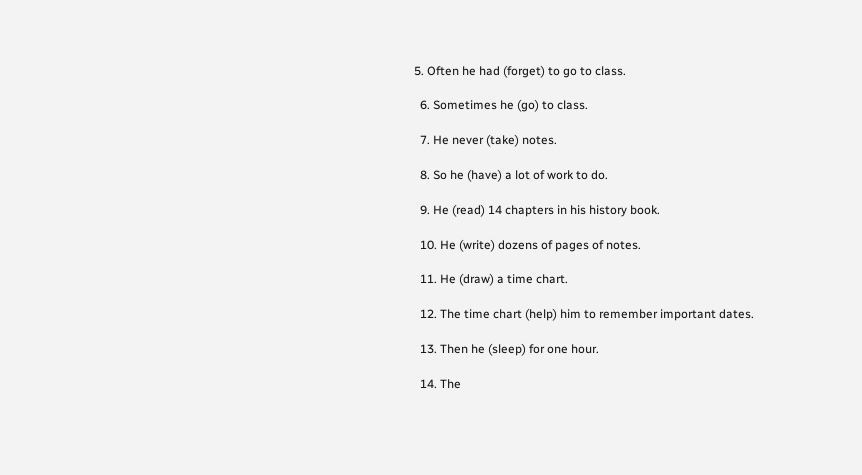5. Often he had (forget) to go to class.

  6. Sometimes he (go) to class.

  7. He never (take) notes.

  8. So he (have) a lot of work to do.

  9. He (read) 14 chapters in his history book.

  10. He (write) dozens of pages of notes.

  11. He (draw) a time chart.

  12. The time chart (help) him to remember important dates.

  13. Then he (sleep) for one hour.

  14. The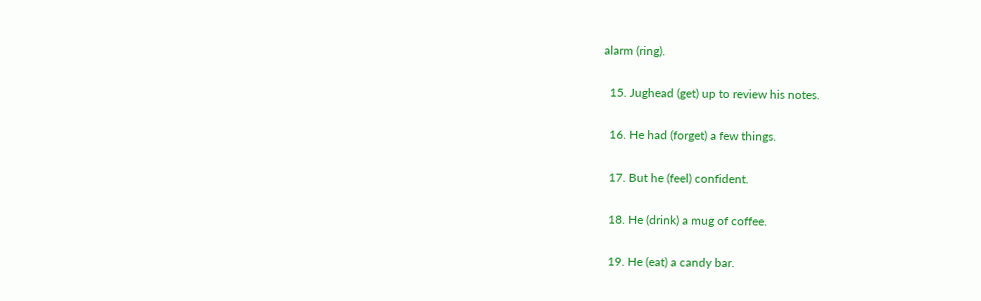alarm (ring).

  15. Jughead (get) up to review his notes.

  16. He had (forget) a few things.

  17. But he (feel) confident.

  18. He (drink) a mug of coffee.

  19. He (eat) a candy bar.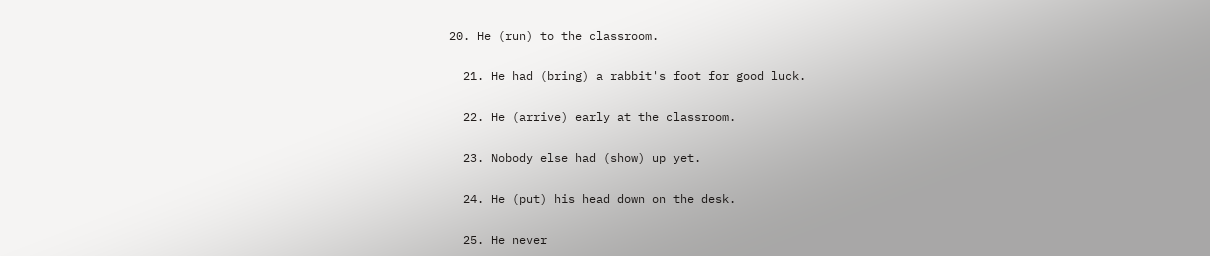20. He (run) to the classroom.

  21. He had (bring) a rabbit's foot for good luck.

  22. He (arrive) early at the classroom.

  23. Nobody else had (show) up yet.

  24. He (put) his head down on the desk.

  25. He never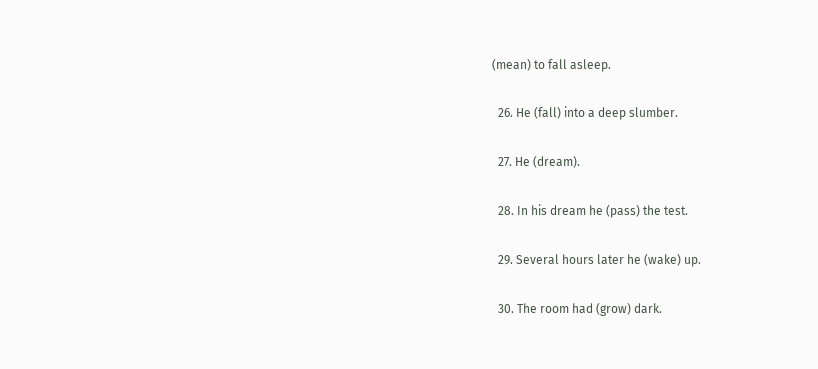(mean) to fall asleep.

  26. He (fall) into a deep slumber.

  27. He (dream).

  28. In his dream he (pass) the test.

  29. Several hours later he (wake) up.

  30. The room had (grow) dark.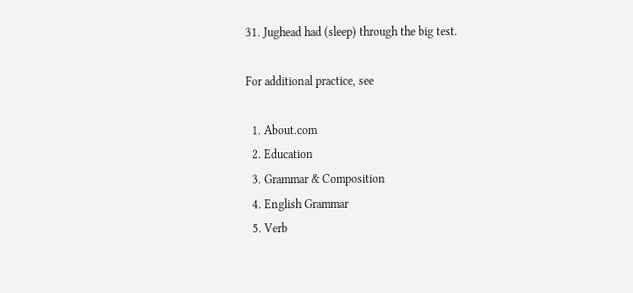31. Jughead had (sleep) through the big test.

For additional practice, see

  1. About.com
  2. Education
  3. Grammar & Composition
  4. English Grammar
  5. Verb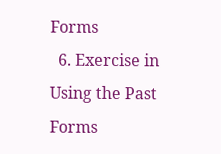Forms
  6. Exercise in Using the Past Forms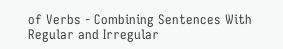of Verbs - Combining Sentences With Regular and Irregular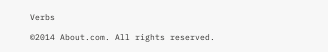Verbs

©2014 About.com. All rights reserved.